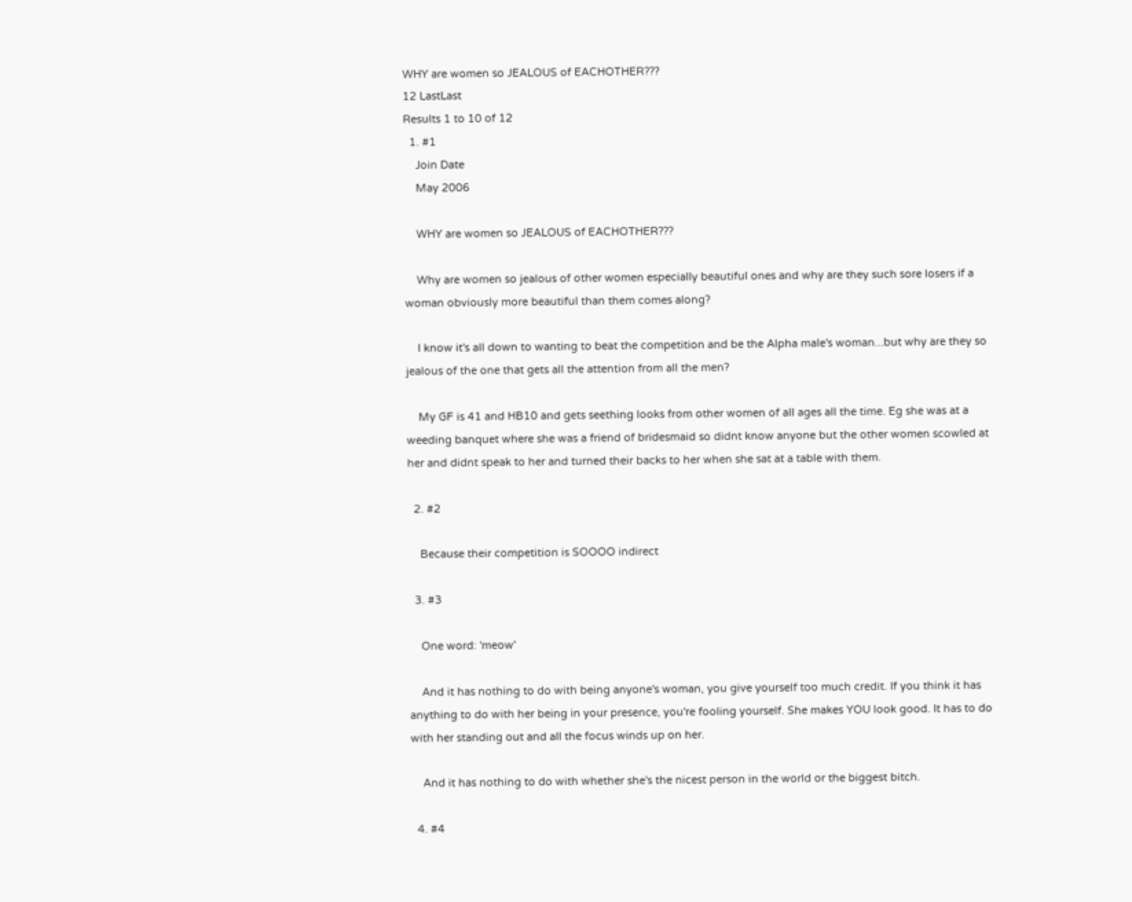WHY are women so JEALOUS of EACHOTHER???
12 LastLast
Results 1 to 10 of 12
  1. #1
    Join Date
    May 2006

    WHY are women so JEALOUS of EACHOTHER???

    Why are women so jealous of other women especially beautiful ones and why are they such sore losers if a woman obviously more beautiful than them comes along?

    I know it's all down to wanting to beat the competition and be the Alpha male's woman...but why are they so jealous of the one that gets all the attention from all the men?

    My GF is 41 and HB10 and gets seething looks from other women of all ages all the time. Eg she was at a weeding banquet where she was a friend of bridesmaid so didnt know anyone but the other women scowled at her and didnt speak to her and turned their backs to her when she sat at a table with them.

  2. #2

    Because their competition is SOOOO indirect

  3. #3

    One word: 'meow'

    And it has nothing to do with being anyone's woman, you give yourself too much credit. If you think it has anything to do with her being in your presence, you're fooling yourself. She makes YOU look good. It has to do with her standing out and all the focus winds up on her.

    And it has nothing to do with whether she's the nicest person in the world or the biggest bitch.

  4. #4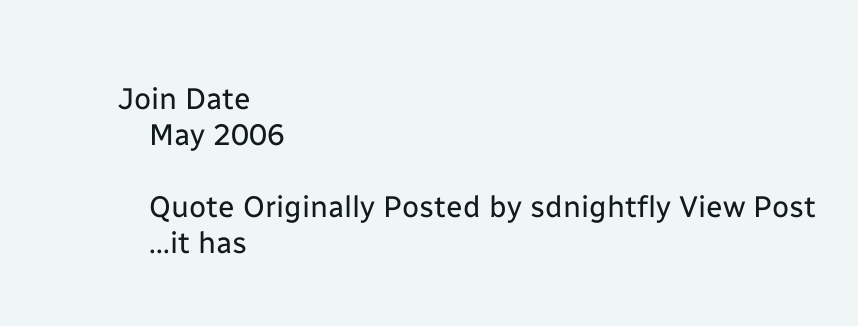Join Date
    May 2006

    Quote Originally Posted by sdnightfly View Post
    ...it has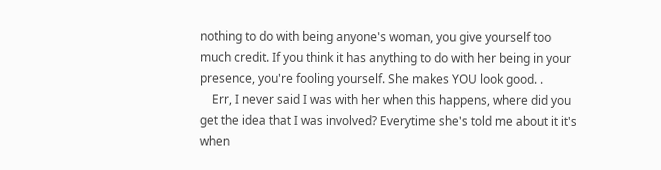nothing to do with being anyone's woman, you give yourself too much credit. If you think it has anything to do with her being in your presence, you're fooling yourself. She makes YOU look good. .
    Err, I never said I was with her when this happens, where did you get the idea that I was involved? Everytime she's told me about it it's when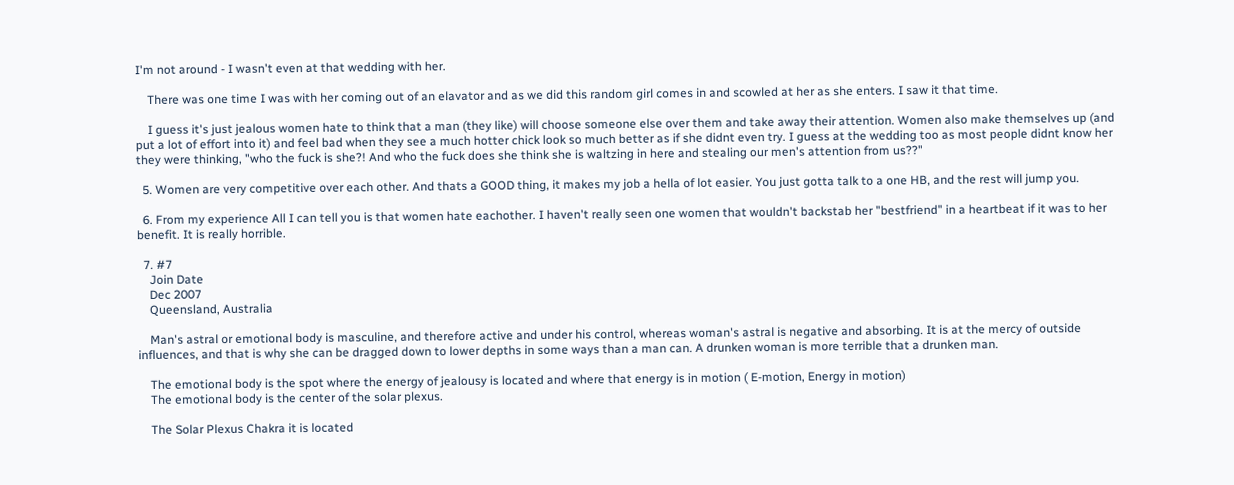I'm not around - I wasn't even at that wedding with her.

    There was one time I was with her coming out of an elavator and as we did this random girl comes in and scowled at her as she enters. I saw it that time.

    I guess it's just jealous women hate to think that a man (they like) will choose someone else over them and take away their attention. Women also make themselves up (and put a lot of effort into it) and feel bad when they see a much hotter chick look so much better as if she didnt even try. I guess at the wedding too as most people didnt know her they were thinking, "who the fuck is she?! And who the fuck does she think she is waltzing in here and stealing our men's attention from us??"

  5. Women are very competitive over each other. And thats a GOOD thing, it makes my job a hella of lot easier. You just gotta talk to a one HB, and the rest will jump you.

  6. From my experience All I can tell you is that women hate eachother. I haven't really seen one women that wouldn't backstab her "bestfriend" in a heartbeat if it was to her benefit. It is really horrible.

  7. #7
    Join Date
    Dec 2007
    Queensland, Australia

    Man's astral or emotional body is masculine, and therefore active and under his control, whereas woman's astral is negative and absorbing. It is at the mercy of outside influences, and that is why she can be dragged down to lower depths in some ways than a man can. A drunken woman is more terrible that a drunken man.

    The emotional body is the spot where the energy of jealousy is located and where that energy is in motion ( E-motion, Energy in motion)
    The emotional body is the center of the solar plexus.

    The Solar Plexus Chakra it is located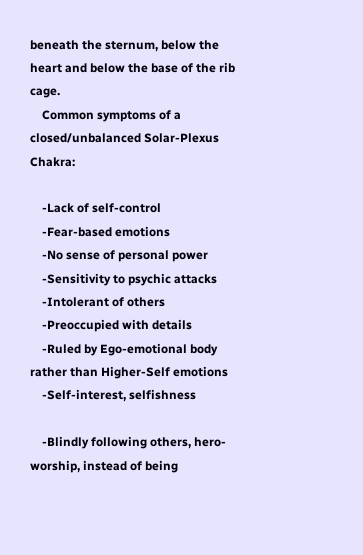beneath the sternum, below the heart and below the base of the rib cage.
    Common symptoms of a closed/unbalanced Solar-Plexus Chakra:

    -Lack of self-control
    -Fear-based emotions
    -No sense of personal power
    -Sensitivity to psychic attacks
    -Intolerant of others
    -Preoccupied with details
    -Ruled by Ego-emotional body rather than Higher-Self emotions
    -Self-interest, selfishness

    -Blindly following others, hero-worship, instead of being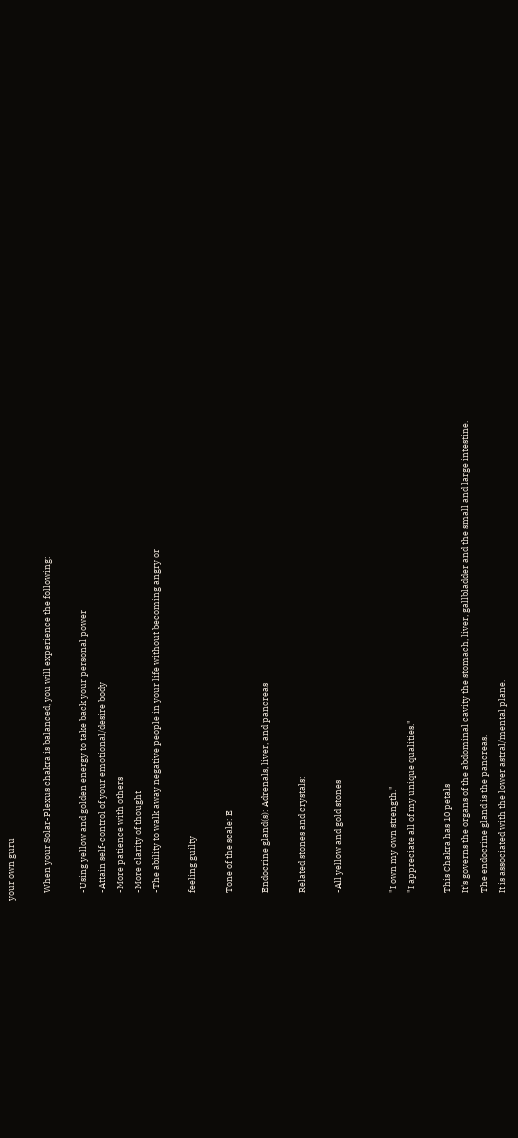your own guru

    When your Solar-Plexus chakra is balanced, you will experience the following:

    -Using yellow and golden energy to take back your personal power
    -Attain self-control of your emotional/desire body
    -More patience with others
    -More clarity of thought
    -The ability to walk away negative people in your life without becoming angry or

    feeling guilty

    Tone of the scale: E

    Endocrine gland(s): Adrenals, liver, and pancreas

    Related stones and crystals:

    -All yellow and gold stones


    "I own my own strength."
    "I appreciate all of my unique qualities."

    This Chakra has 10 petals
    It's governs the organs of the abdominal cavity the stomach, liver, gallbladder and the small and large intestine.
    The endocrine gland is the pancreas.
    It is associated with the lower astral/mental plane.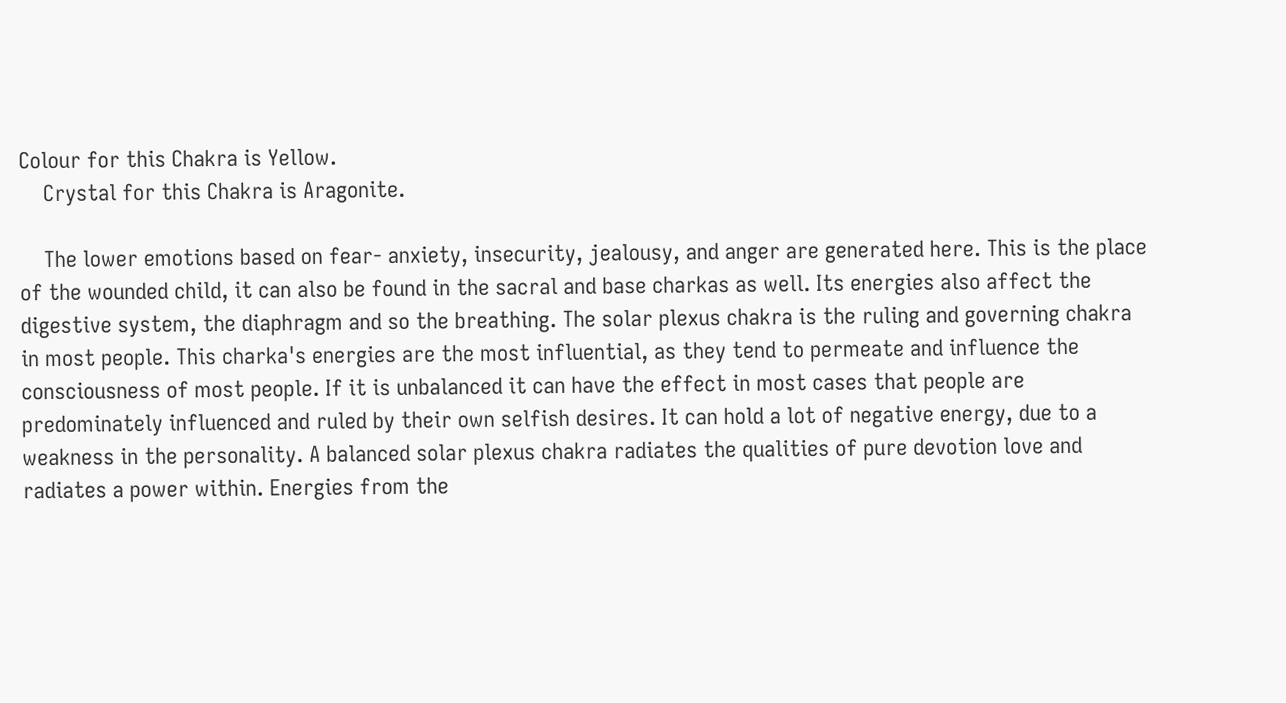Colour for this Chakra is Yellow.
    Crystal for this Chakra is Aragonite.

    The lower emotions based on fear- anxiety, insecurity, jealousy, and anger are generated here. This is the place of the wounded child, it can also be found in the sacral and base charkas as well. Its energies also affect the digestive system, the diaphragm and so the breathing. The solar plexus chakra is the ruling and governing chakra in most people. This charka's energies are the most influential, as they tend to permeate and influence the consciousness of most people. If it is unbalanced it can have the effect in most cases that people are predominately influenced and ruled by their own selfish desires. It can hold a lot of negative energy, due to a weakness in the personality. A balanced solar plexus chakra radiates the qualities of pure devotion love and radiates a power within. Energies from the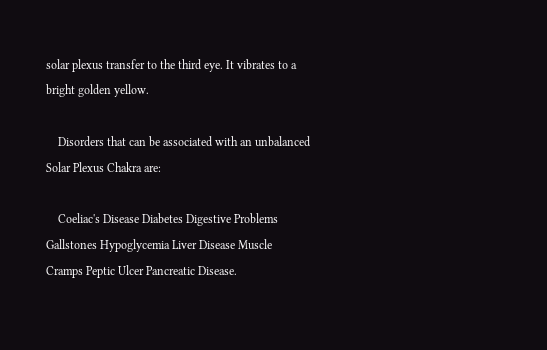solar plexus transfer to the third eye. It vibrates to a bright golden yellow.

    Disorders that can be associated with an unbalanced Solar Plexus Chakra are:

    Coeliac's Disease Diabetes Digestive Problems Gallstones Hypoglycemia Liver Disease Muscle Cramps Peptic Ulcer Pancreatic Disease.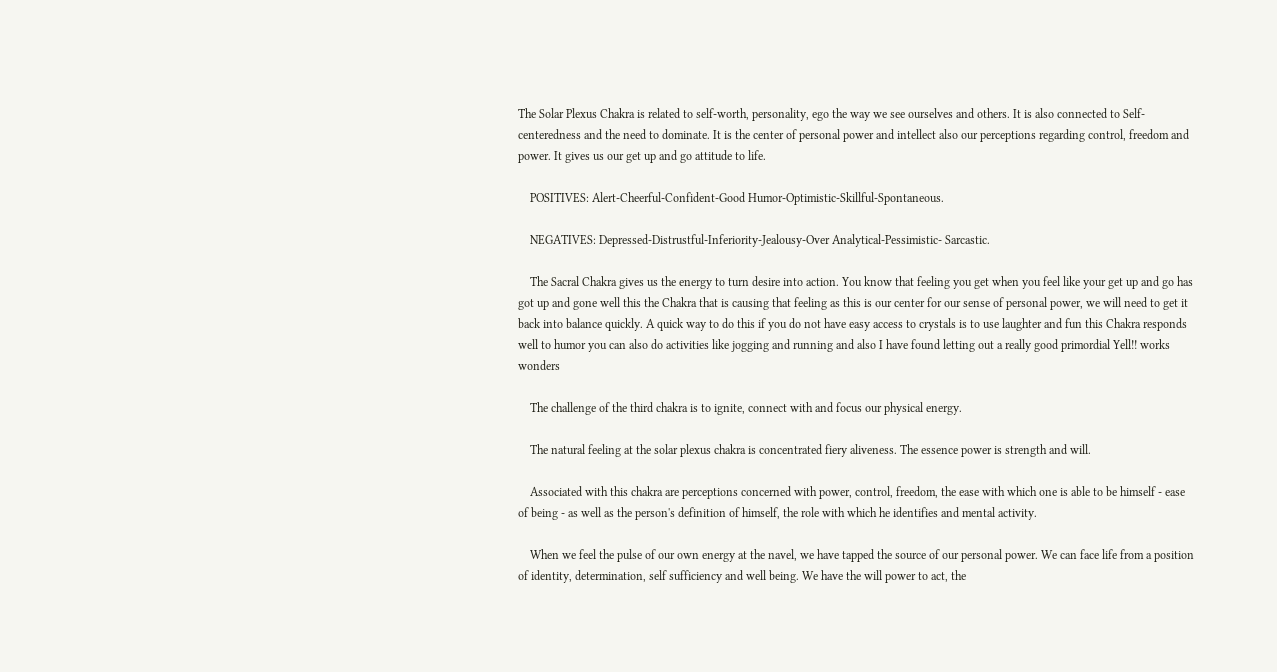The Solar Plexus Chakra is related to self-worth, personality, ego the way we see ourselves and others. It is also connected to Self-centeredness and the need to dominate. It is the center of personal power and intellect also our perceptions regarding control, freedom and power. It gives us our get up and go attitude to life.

    POSITIVES: Alert-Cheerful-Confident-Good Humor-Optimistic-Skillful-Spontaneous.

    NEGATIVES: Depressed-Distrustful-Inferiority-Jealousy-Over Analytical-Pessimistic- Sarcastic.

    The Sacral Chakra gives us the energy to turn desire into action. You know that feeling you get when you feel like your get up and go has got up and gone well this the Chakra that is causing that feeling as this is our center for our sense of personal power, we will need to get it back into balance quickly. A quick way to do this if you do not have easy access to crystals is to use laughter and fun this Chakra responds well to humor you can also do activities like jogging and running and also I have found letting out a really good primordial Yell!! works wonders

    The challenge of the third chakra is to ignite, connect with and focus our physical energy.

    The natural feeling at the solar plexus chakra is concentrated fiery aliveness. The essence power is strength and will.

    Associated with this chakra are perceptions concerned with power, control, freedom, the ease with which one is able to be himself - ease of being - as well as the person's definition of himself, the role with which he identifies and mental activity.

    When we feel the pulse of our own energy at the navel, we have tapped the source of our personal power. We can face life from a position of identity, determination, self sufficiency and well being. We have the will power to act, the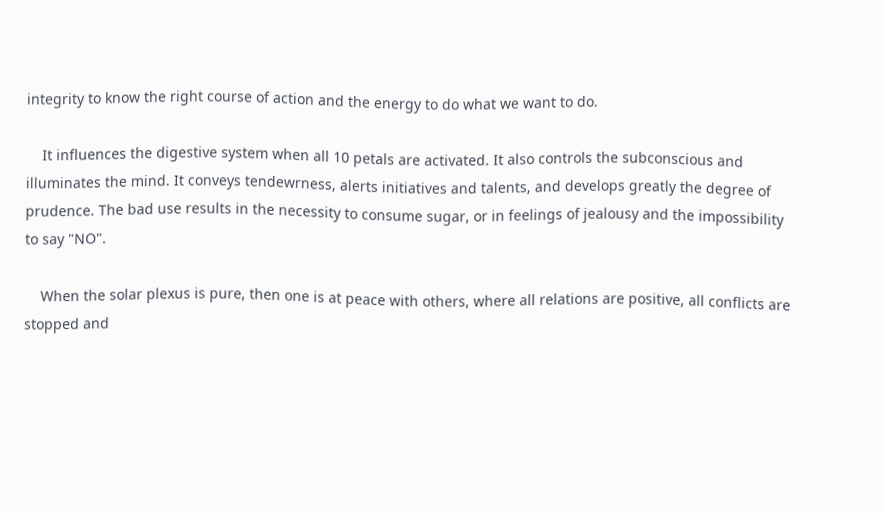integrity to know the right course of action and the energy to do what we want to do.

    It influences the digestive system when all 10 petals are activated. It also controls the subconscious and illuminates the mind. It conveys tendewrness, alerts initiatives and talents, and develops greatly the degree of prudence. The bad use results in the necessity to consume sugar, or in feelings of jealousy and the impossibility to say "NO".

    When the solar plexus is pure, then one is at peace with others, where all relations are positive, all conflicts are stopped and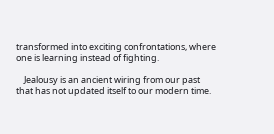transformed into exciting confrontations, where one is learning instead of fighting.

    Jealousy is an ancient wiring from our past that has not updated itself to our modern time.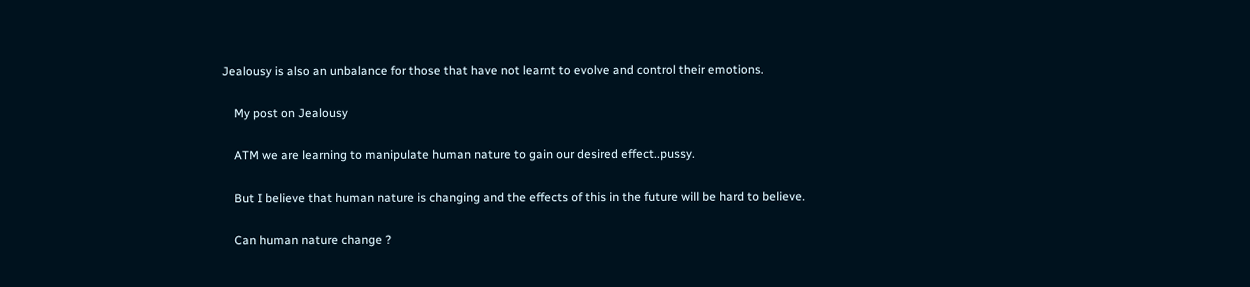Jealousy is also an unbalance for those that have not learnt to evolve and control their emotions.

    My post on Jealousy

    ATM we are learning to manipulate human nature to gain our desired effect..pussy.

    But I believe that human nature is changing and the effects of this in the future will be hard to believe.

    Can human nature change ?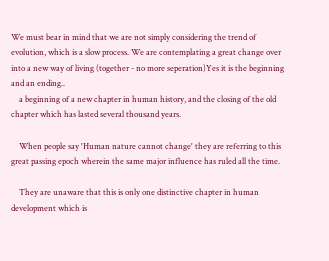We must bear in mind that we are not simply considering the trend of evolution, which is a slow process. We are contemplating a great change over into a new way of living (together - no more seperation)Yes it is the beginning and an ending..
    a beginning of a new chapter in human history, and the closing of the old chapter which has lasted several thousand years.

    When people say 'Human nature cannot change' they are referring to this great passing epoch wherein the same major influence has ruled all the time.

    They are unaware that this is only one distinctive chapter in human development which is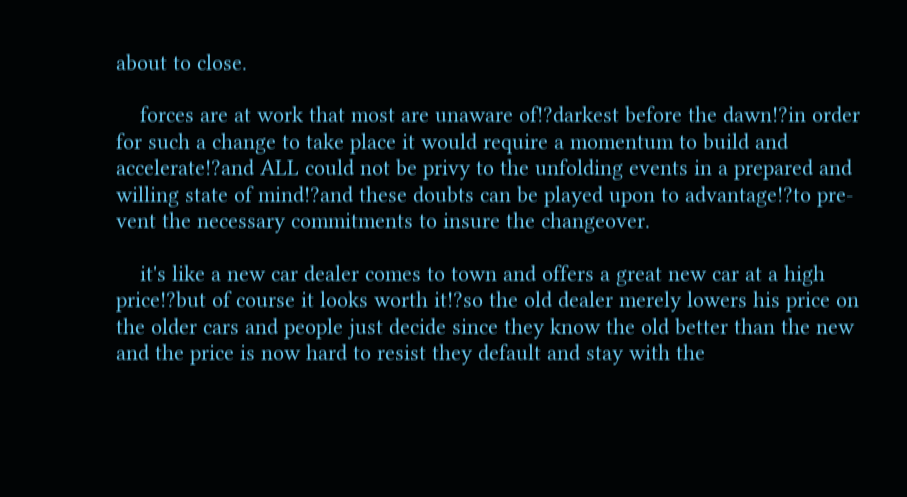about to close.

    forces are at work that most are unaware of!?darkest before the dawn!?in order for such a change to take place it would require a momentum to build and accelerate!?and ALL could not be privy to the unfolding events in a prepared and willing state of mind!?and these doubts can be played upon to advantage!?to pre-vent the necessary commitments to insure the changeover.

    it's like a new car dealer comes to town and offers a great new car at a high price!?but of course it looks worth it!?so the old dealer merely lowers his price on the older cars and people just decide since they know the old better than the new and the price is now hard to resist they default and stay with the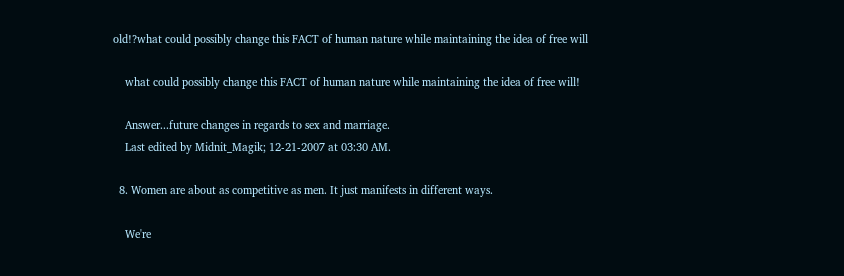old!?what could possibly change this FACT of human nature while maintaining the idea of free will

    what could possibly change this FACT of human nature while maintaining the idea of free will!

    Answer...future changes in regards to sex and marriage.
    Last edited by Midnit_Magik; 12-21-2007 at 03:30 AM.

  8. Women are about as competitive as men. It just manifests in different ways.

    We're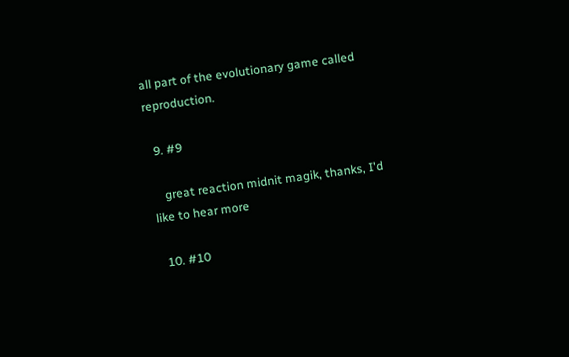all part of the evolutionary game called reproduction.

  9. #9

    great reaction midnit magik, thanks, I'd like to hear more

  10. #10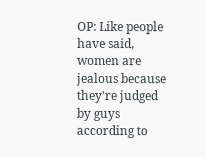OP: Like people have said, women are jealous because they're judged by guys according to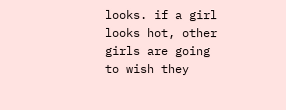looks. if a girl looks hot, other girls are going to wish they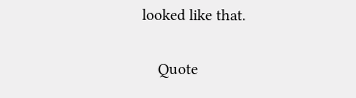looked like that.

    Quote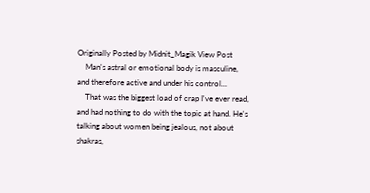Originally Posted by Midnit_Magik View Post
    Man's astral or emotional body is masculine, and therefore active and under his control...
    That was the biggest load of crap I've ever read, and had nothing to do with the topic at hand. He's talking about women being jealous, not about shakras,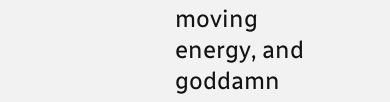moving energy, and goddamn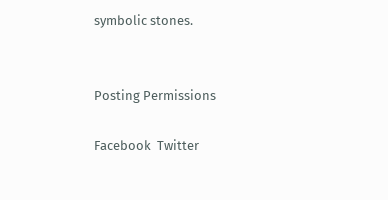symbolic stones.


Posting Permissions

Facebook  Twitter